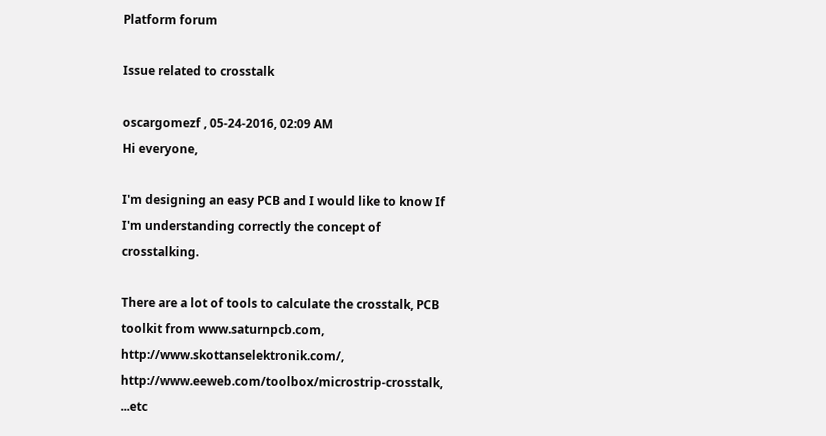Platform forum

Issue related to crosstalk

oscargomezf , 05-24-2016, 02:09 AM
Hi everyone,

I'm designing an easy PCB and I would like to know If I'm understanding correctly the concept of crosstalking.

There are a lot of tools to calculate the crosstalk, PCB toolkit from www.saturnpcb.com, http://www.skottanselektronik.com/, http://www.eeweb.com/toolbox/microstrip-crosstalk, ...etc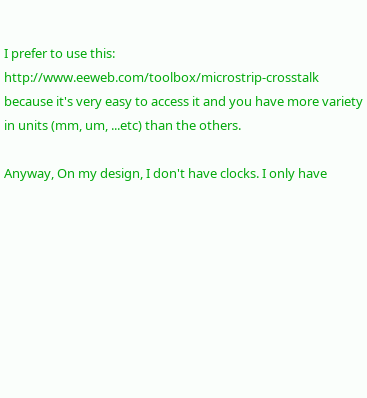I prefer to use this: http://www.eeweb.com/toolbox/microstrip-crosstalk because it's very easy to access it and you have more variety in units (mm, um, ...etc) than the others.

Anyway, On my design, I don't have clocks. I only have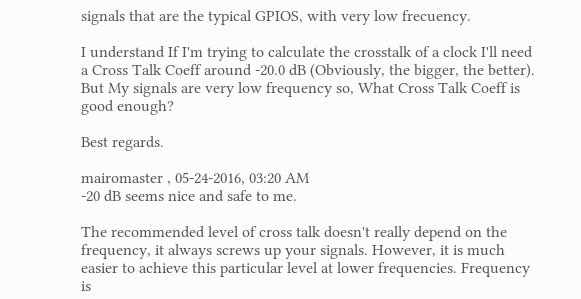signals that are the typical GPIOS, with very low frecuency.

I understand If I'm trying to calculate the crosstalk of a clock I'll need a Cross Talk Coeff around -20.0 dB (Obviously, the bigger, the better). But My signals are very low frequency so, What Cross Talk Coeff is good enough?

Best regards.

mairomaster , 05-24-2016, 03:20 AM
-20 dB seems nice and safe to me.

The recommended level of cross talk doesn't really depend on the frequency, it always screws up your signals. However, it is much easier to achieve this particular level at lower frequencies. Frequency is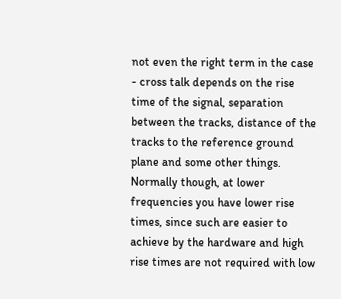not even the right term in the case - cross talk depends on the rise time of the signal, separation between the tracks, distance of the tracks to the reference ground plane and some other things. Normally though, at lower frequencies you have lower rise times, since such are easier to achieve by the hardware and high rise times are not required with low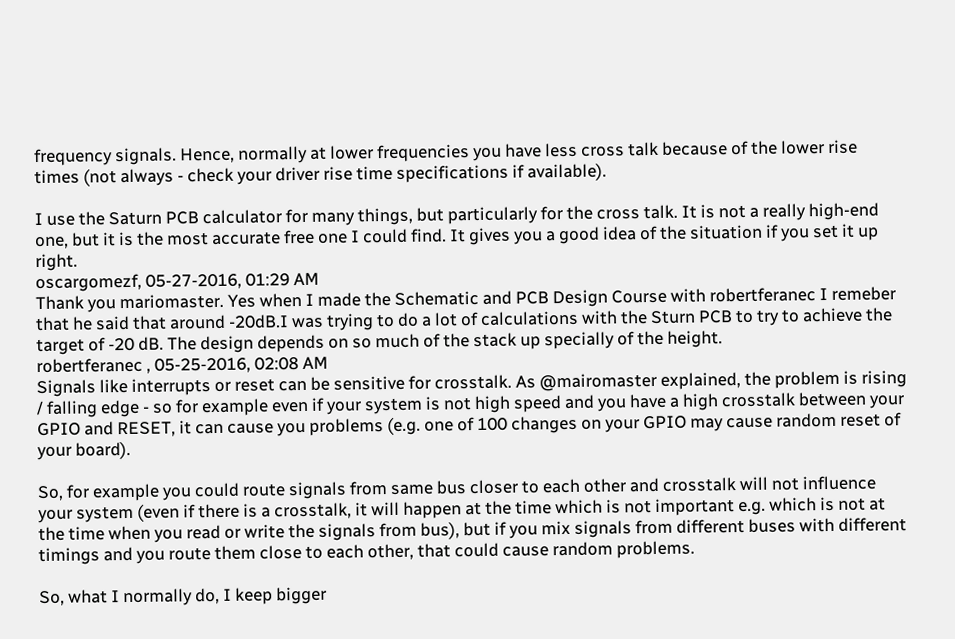frequency signals. Hence, normally at lower frequencies you have less cross talk because of the lower rise times (not always - check your driver rise time specifications if available).

I use the Saturn PCB calculator for many things, but particularly for the cross talk. It is not a really high-end one, but it is the most accurate free one I could find. It gives you a good idea of the situation if you set it up right.
oscargomezf, 05-27-2016, 01:29 AM
Thank you mariomaster. Yes when I made the Schematic and PCB Design Course with robertferanec I remeber that he said that around -20dB.I was trying to do a lot of calculations with the Sturn PCB to try to achieve the target of -20 dB. The design depends on so much of the stack up specially of the height.
robertferanec , 05-25-2016, 02:08 AM
Signals like interrupts or reset can be sensitive for crosstalk. As @mairomaster explained, the problem is rising / falling edge - so for example even if your system is not high speed and you have a high crosstalk between your GPIO and RESET, it can cause you problems (e.g. one of 100 changes on your GPIO may cause random reset of your board).

So, for example you could route signals from same bus closer to each other and crosstalk will not influence your system (even if there is a crosstalk, it will happen at the time which is not important e.g. which is not at the time when you read or write the signals from bus), but if you mix signals from different buses with different timings and you route them close to each other, that could cause random problems.

So, what I normally do, I keep bigger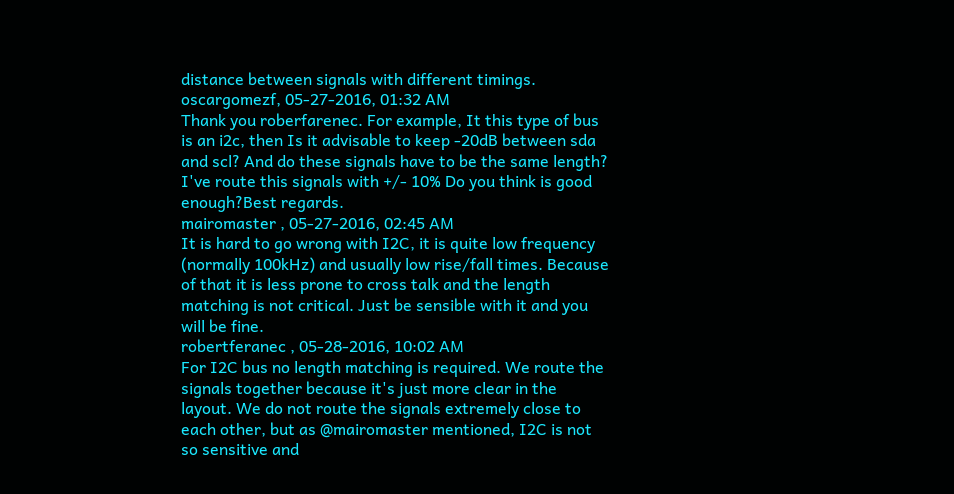distance between signals with different timings.
oscargomezf, 05-27-2016, 01:32 AM
Thank you roberfarenec. For example, It this type of bus is an i2c, then Is it advisable to keep -20dB between sda and scl? And do these signals have to be the same length? I've route this signals with +/- 10% Do you think is good enough?Best regards.
mairomaster , 05-27-2016, 02:45 AM
It is hard to go wrong with I2C, it is quite low frequency (normally 100kHz) and usually low rise/fall times. Because of that it is less prone to cross talk and the length matching is not critical. Just be sensible with it and you will be fine.
robertferanec , 05-28-2016, 10:02 AM
For I2C bus no length matching is required. We route the signals together because it's just more clear in the layout. We do not route the signals extremely close to each other, but as @mairomaster mentioned, I2C is not so sensitive and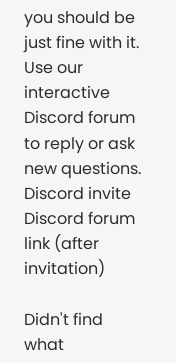you should be just fine with it.
Use our interactive Discord forum to reply or ask new questions.
Discord invite
Discord forum link (after invitation)

Didn't find what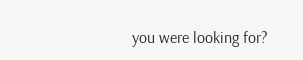you were looking for?